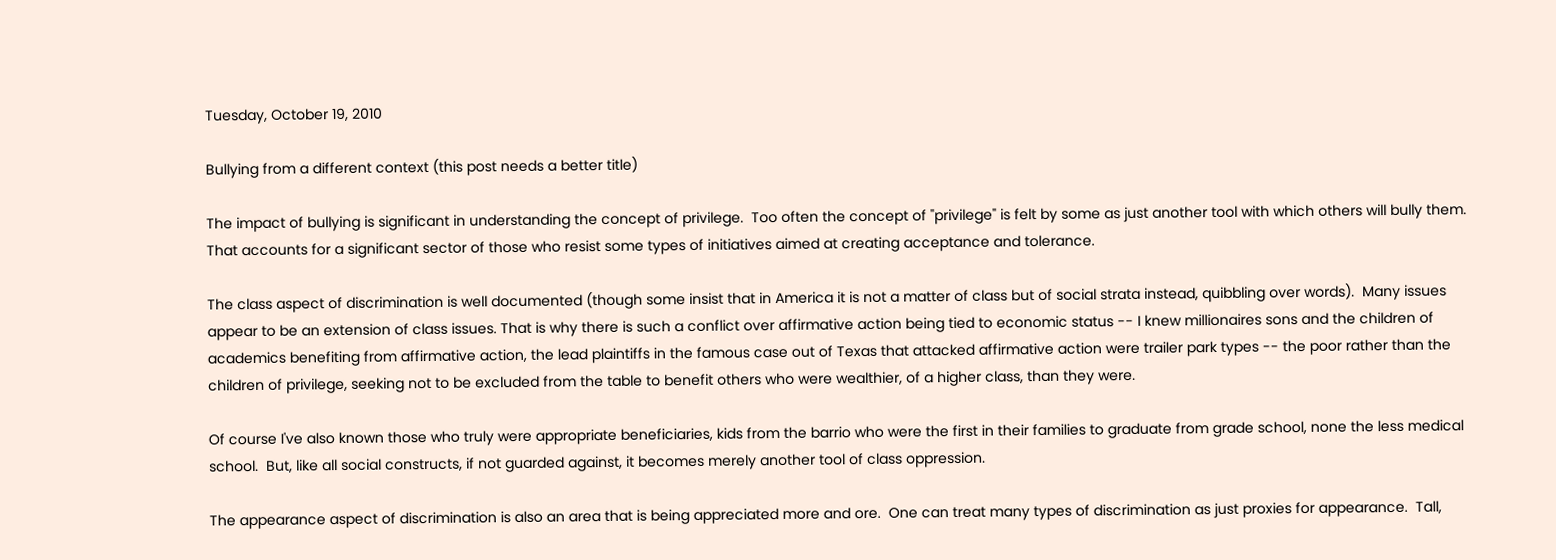Tuesday, October 19, 2010

Bullying from a different context (this post needs a better title)

The impact of bullying is significant in understanding the concept of privilege.  Too often the concept of "privilege" is felt by some as just another tool with which others will bully them.  That accounts for a significant sector of those who resist some types of initiatives aimed at creating acceptance and tolerance.

The class aspect of discrimination is well documented (though some insist that in America it is not a matter of class but of social strata instead, quibbling over words).  Many issues appear to be an extension of class issues. That is why there is such a conflict over affirmative action being tied to economic status -- I knew millionaires sons and the children of academics benefiting from affirmative action, the lead plaintiffs in the famous case out of Texas that attacked affirmative action were trailer park types -- the poor rather than the children of privilege, seeking not to be excluded from the table to benefit others who were wealthier, of a higher class, than they were.

Of course I've also known those who truly were appropriate beneficiaries, kids from the barrio who were the first in their families to graduate from grade school, none the less medical school.  But, like all social constructs, if not guarded against, it becomes merely another tool of class oppression.

The appearance aspect of discrimination is also an area that is being appreciated more and ore.  One can treat many types of discrimination as just proxies for appearance.  Tall,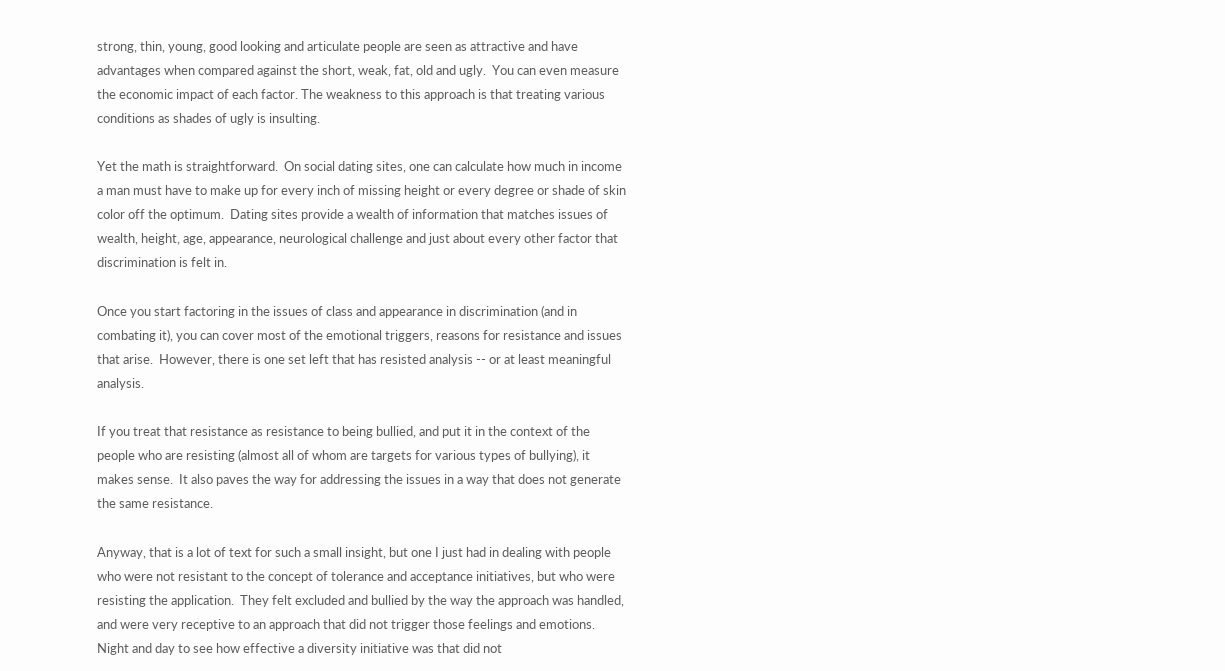strong, thin, young, good looking and articulate people are seen as attractive and have advantages when compared against the short, weak, fat, old and ugly.  You can even measure the economic impact of each factor. The weakness to this approach is that treating various conditions as shades of ugly is insulting.

Yet the math is straightforward.  On social dating sites, one can calculate how much in income a man must have to make up for every inch of missing height or every degree or shade of skin color off the optimum.  Dating sites provide a wealth of information that matches issues of wealth, height, age, appearance, neurological challenge and just about every other factor that discrimination is felt in.

Once you start factoring in the issues of class and appearance in discrimination (and in combating it), you can cover most of the emotional triggers, reasons for resistance and issues that arise.  However, there is one set left that has resisted analysis -- or at least meaningful analysis.

If you treat that resistance as resistance to being bullied, and put it in the context of the people who are resisting (almost all of whom are targets for various types of bullying), it makes sense.  It also paves the way for addressing the issues in a way that does not generate the same resistance.

Anyway, that is a lot of text for such a small insight, but one I just had in dealing with people who were not resistant to the concept of tolerance and acceptance initiatives, but who were resisting the application.  They felt excluded and bullied by the way the approach was handled, and were very receptive to an approach that did not trigger those feelings and emotions.  Night and day to see how effective a diversity initiative was that did not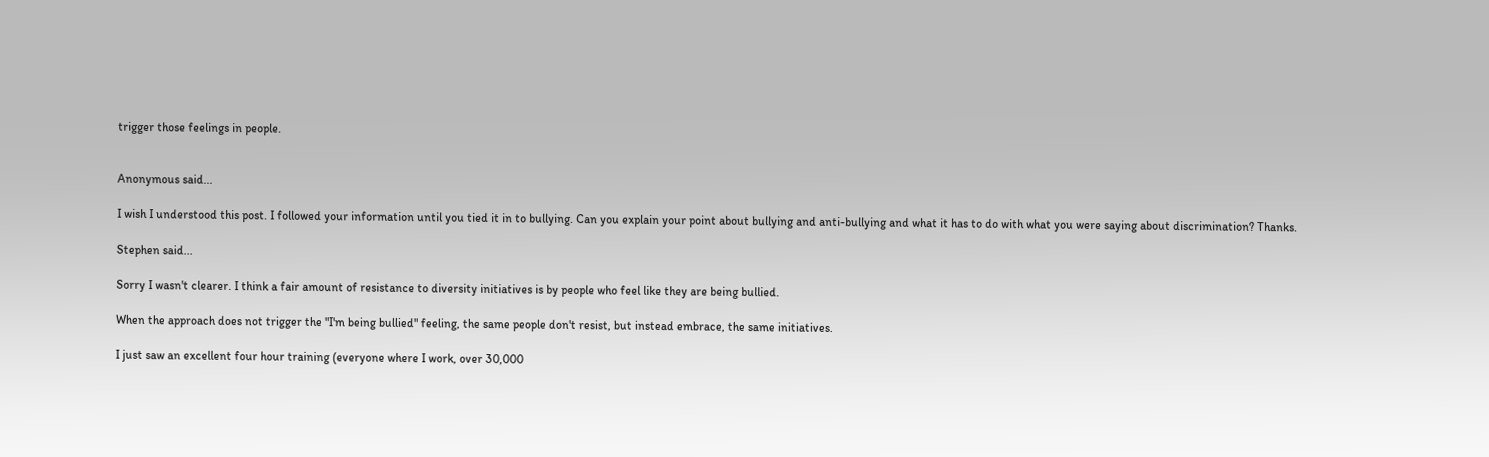trigger those feelings in people.


Anonymous said...

I wish I understood this post. I followed your information until you tied it in to bullying. Can you explain your point about bullying and anti-bullying and what it has to do with what you were saying about discrimination? Thanks.

Stephen said...

Sorry I wasn't clearer. I think a fair amount of resistance to diversity initiatives is by people who feel like they are being bullied.

When the approach does not trigger the "I'm being bullied" feeling, the same people don't resist, but instead embrace, the same initiatives.

I just saw an excellent four hour training (everyone where I work, over 30,000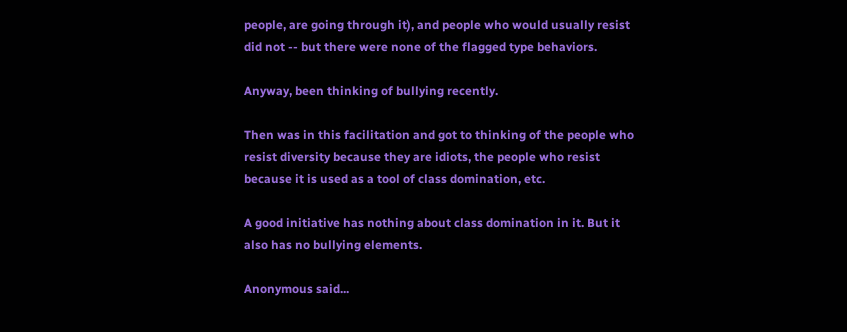people, are going through it), and people who would usually resist did not -- but there were none of the flagged type behaviors.

Anyway, been thinking of bullying recently.

Then was in this facilitation and got to thinking of the people who resist diversity because they are idiots, the people who resist because it is used as a tool of class domination, etc.

A good initiative has nothing about class domination in it. But it also has no bullying elements.

Anonymous said...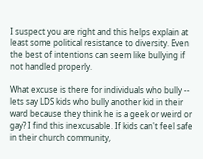I suspect you are right and this helps explain at least some political resistance to diversity. Even the best of intentions can seem like bullying if not handled properly.

What excuse is there for individuals who bully -- lets say LDS kids who bully another kid in their ward because they think he is a geek or weird or gay? I find this inexcusable. If kids can't feel safe in their church community,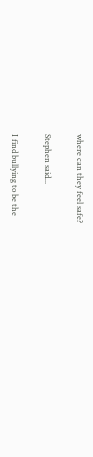where can they feel safe?

Stephen said...

I find bullying to be the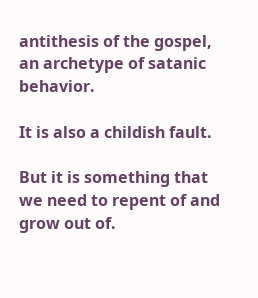antithesis of the gospel, an archetype of satanic behavior.

It is also a childish fault.

But it is something that we need to repent of and grow out of.